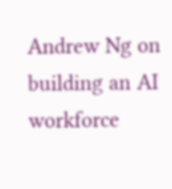Andrew Ng on building an AI workforce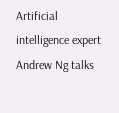Artificial intelligence expert Andrew Ng talks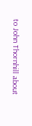to John Thornhill about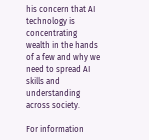his concern that AI technology is concentrating wealth in the hands of a few and why we need to spread AI skills and understanding across society.

For information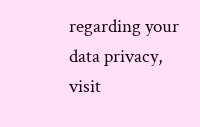regarding your data privacy, visit